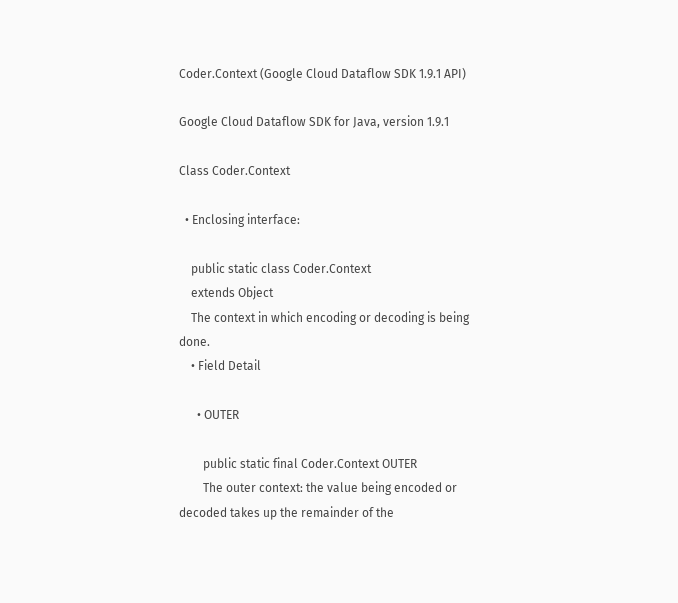Coder.Context (Google Cloud Dataflow SDK 1.9.1 API)

Google Cloud Dataflow SDK for Java, version 1.9.1

Class Coder.Context

  • Enclosing interface:

    public static class Coder.Context
    extends Object
    The context in which encoding or decoding is being done.
    • Field Detail

      • OUTER

        public static final Coder.Context OUTER
        The outer context: the value being encoded or decoded takes up the remainder of the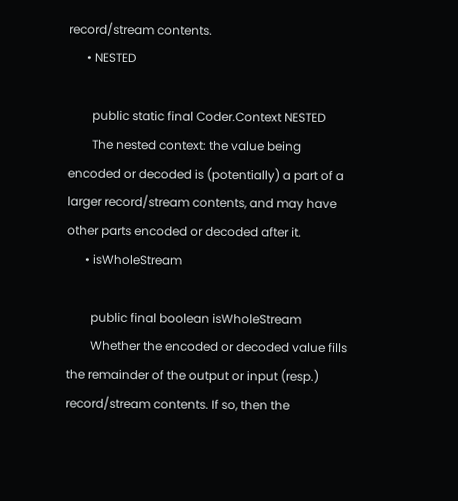record/stream contents.
      • NESTED

        public static final Coder.Context NESTED
        The nested context: the value being encoded or decoded is (potentially) a part of a larger record/stream contents, and may have other parts encoded or decoded after it.
      • isWholeStream

        public final boolean isWholeStream
        Whether the encoded or decoded value fills the remainder of the output or input (resp.) record/stream contents. If so, then the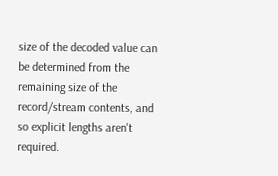size of the decoded value can be determined from the remaining size of the record/stream contents, and so explicit lengths aren't required.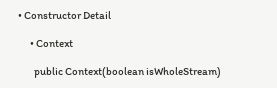• Constructor Detail

      • Context

        public Context(boolean isWholeStream)